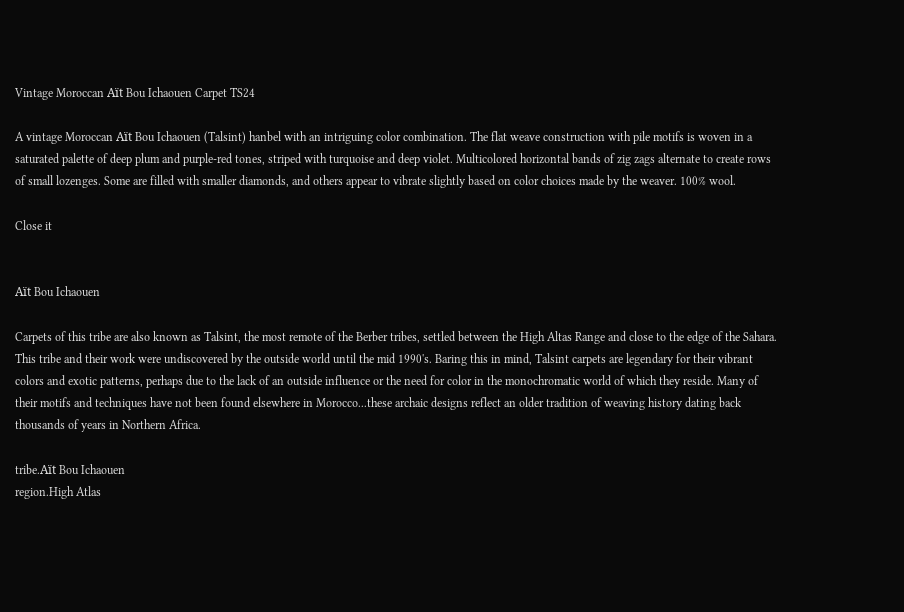Vintage Moroccan Aït Bou Ichaouen Carpet TS24

A vintage Moroccan Aït Bou Ichaouen (Talsint) hanbel with an intriguing color combination. The flat weave construction with pile motifs is woven in a saturated palette of deep plum and purple-red tones, striped with turquoise and deep violet. Multicolored horizontal bands of zig zags alternate to create rows of small lozenges. Some are filled with smaller diamonds, and others appear to vibrate slightly based on color choices made by the weaver. 100% wool.

Close it


Aït Bou Ichaouen

Carpets of this tribe are also known as Talsint, the most remote of the Berber tribes, settled between the High Altas Range and close to the edge of the Sahara. This tribe and their work were undiscovered by the outside world until the mid 1990's. Baring this in mind, Talsint carpets are legendary for their vibrant colors and exotic patterns, perhaps due to the lack of an outside influence or the need for color in the monochromatic world of which they reside. Many of their motifs and techniques have not been found elsewhere in Morocco...these archaic designs reflect an older tradition of weaving history dating back thousands of years in Northern Africa.

tribe.Aït Bou Ichaouen
region.High Atlas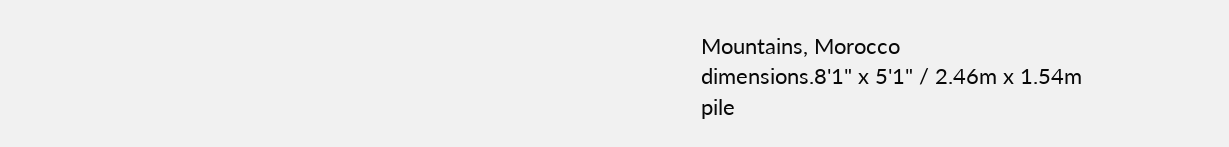Mountains, Morocco
dimensions.8'1" x 5'1" / 2.46m x 1.54m
pile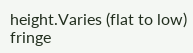height.Varies (flat to low)
fringe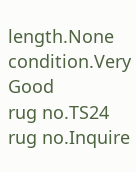length.None
condition.Very Good
rug no.TS24
rug no.Inquire